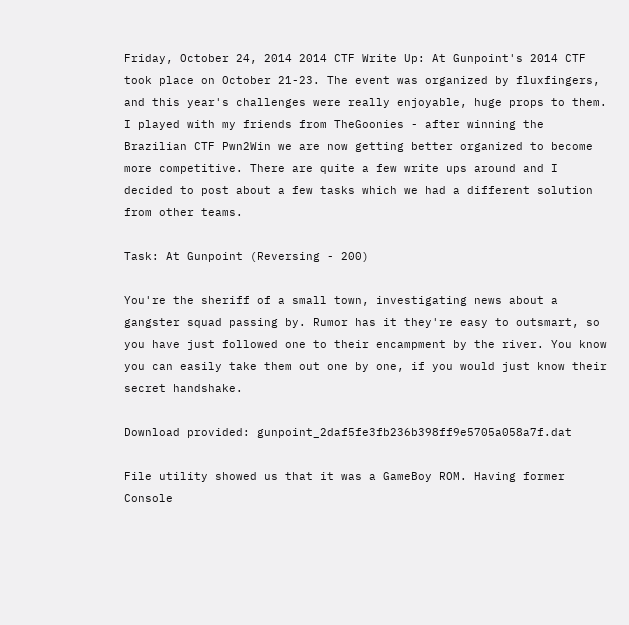Friday, October 24, 2014 2014 CTF Write Up: At Gunpoint's 2014 CTF took place on October 21-23. The event was organized by fluxfingers, and this year's challenges were really enjoyable, huge props to them. I played with my friends from TheGoonies - after winning the Brazilian CTF Pwn2Win we are now getting better organized to become more competitive. There are quite a few write ups around and I decided to post about a few tasks which we had a different solution from other teams.

Task: At Gunpoint (Reversing - 200)

You're the sheriff of a small town, investigating news about a gangster squad passing by. Rumor has it they're easy to outsmart, so you have just followed one to their encampment by the river. You know you can easily take them out one by one, if you would just know their secret handshake.

Download provided: gunpoint_2daf5fe3fb236b398ff9e5705a058a7f.dat

File utility showed us that it was a GameBoy ROM. Having former Console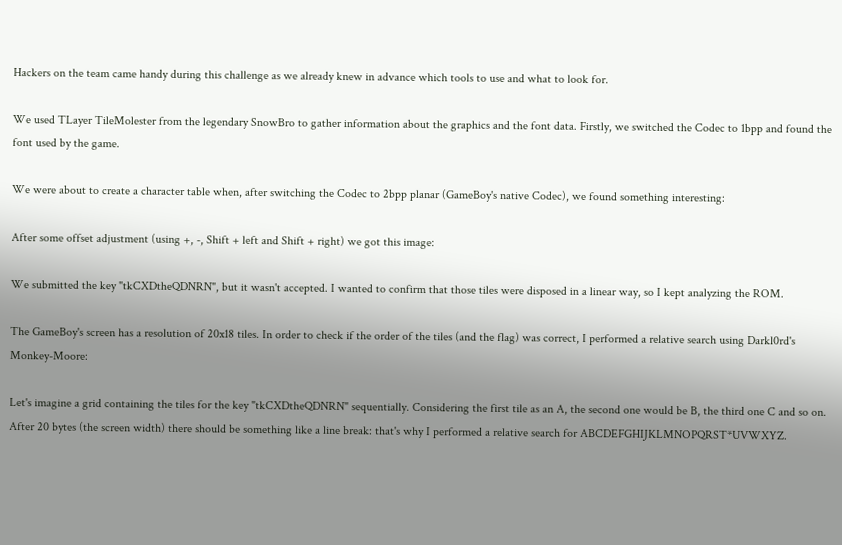Hackers on the team came handy during this challenge as we already knew in advance which tools to use and what to look for.

We used TLayer TileMolester from the legendary SnowBro to gather information about the graphics and the font data. Firstly, we switched the Codec to 1bpp and found the font used by the game.

We were about to create a character table when, after switching the Codec to 2bpp planar (GameBoy's native Codec), we found something interesting:

After some offset adjustment (using +, -, Shift + left and Shift + right) we got this image:

We submitted the key "tkCXDtheQDNRN", but it wasn't accepted. I wanted to confirm that those tiles were disposed in a linear way, so I kept analyzing the ROM.

The GameBoy's screen has a resolution of 20x18 tiles. In order to check if the order of the tiles (and the flag) was correct, I performed a relative search using Darkl0rd's Monkey-Moore:

Let's imagine a grid containing the tiles for the key "tkCXDtheQDNRN" sequentially. Considering the first tile as an A, the second one would be B, the third one C and so on. After 20 bytes (the screen width) there should be something like a line break: that's why I performed a relative search for ABCDEFGHIJKLMNOPQRST*UVWXYZ.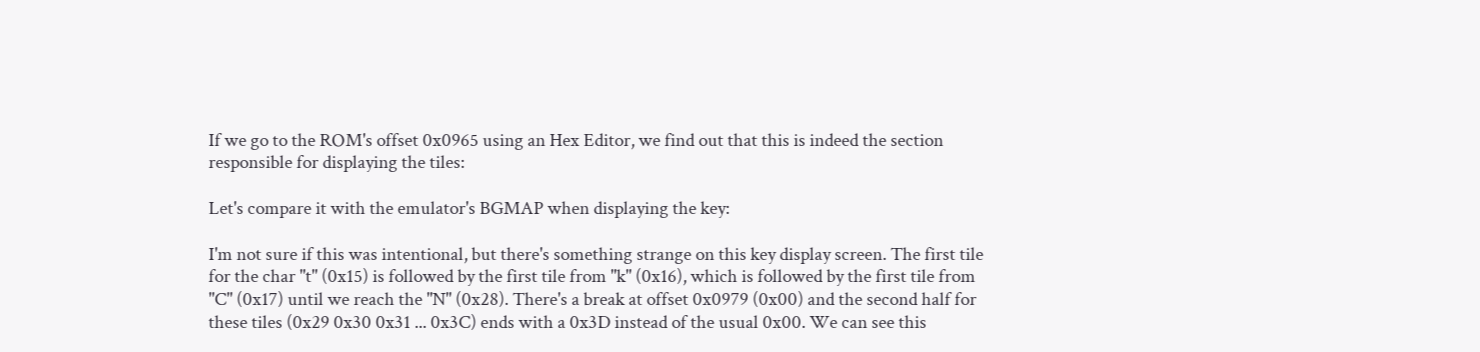If we go to the ROM's offset 0x0965 using an Hex Editor, we find out that this is indeed the section responsible for displaying the tiles:

Let's compare it with the emulator's BGMAP when displaying the key:

I'm not sure if this was intentional, but there's something strange on this key display screen. The first tile for the char "t" (0x15) is followed by the first tile from "k" (0x16), which is followed by the first tile from "C" (0x17) until we reach the "N" (0x28). There's a break at offset 0x0979 (0x00) and the second half for these tiles (0x29 0x30 0x31 ... 0x3C) ends with a 0x3D instead of the usual 0x00. We can see this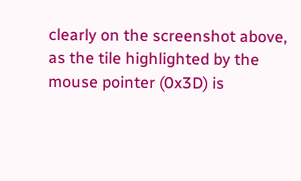clearly on the screenshot above, as the tile highlighted by the mouse pointer (0x3D) is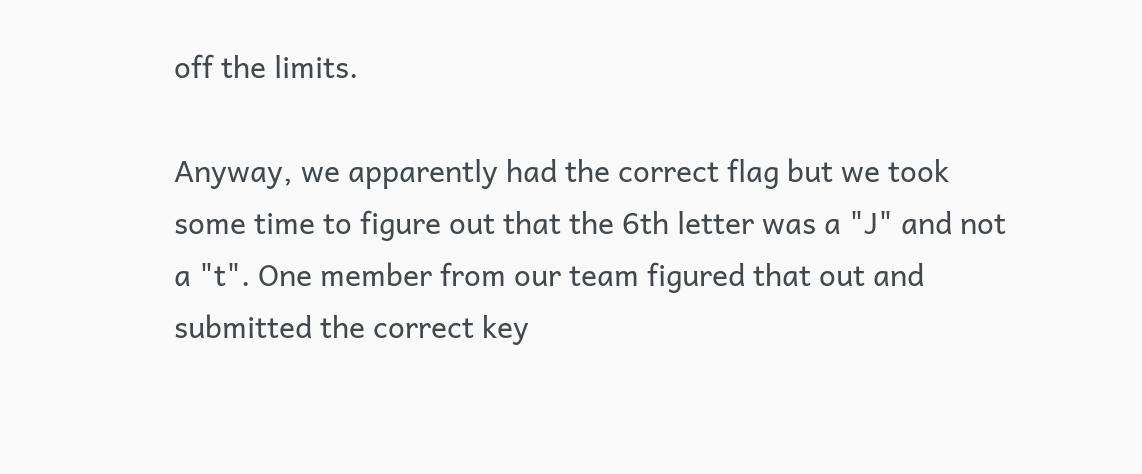off the limits.

Anyway, we apparently had the correct flag but we took some time to figure out that the 6th letter was a "J" and not a "t". One member from our team figured that out and submitted the correct key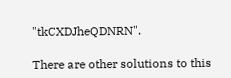"tkCXDJheQDNRN".

There are other solutions to this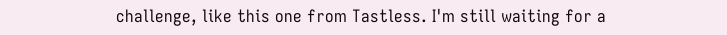challenge, like this one from Tastless. I'm still waiting for a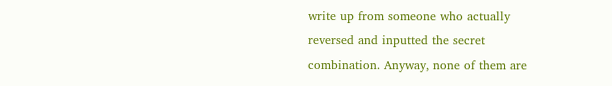write up from someone who actually reversed and inputted the secret combination. Anyway, none of them are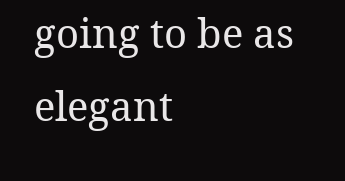going to be as elegant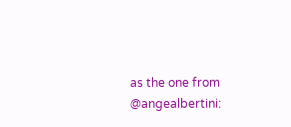as the one from @angealbertini: